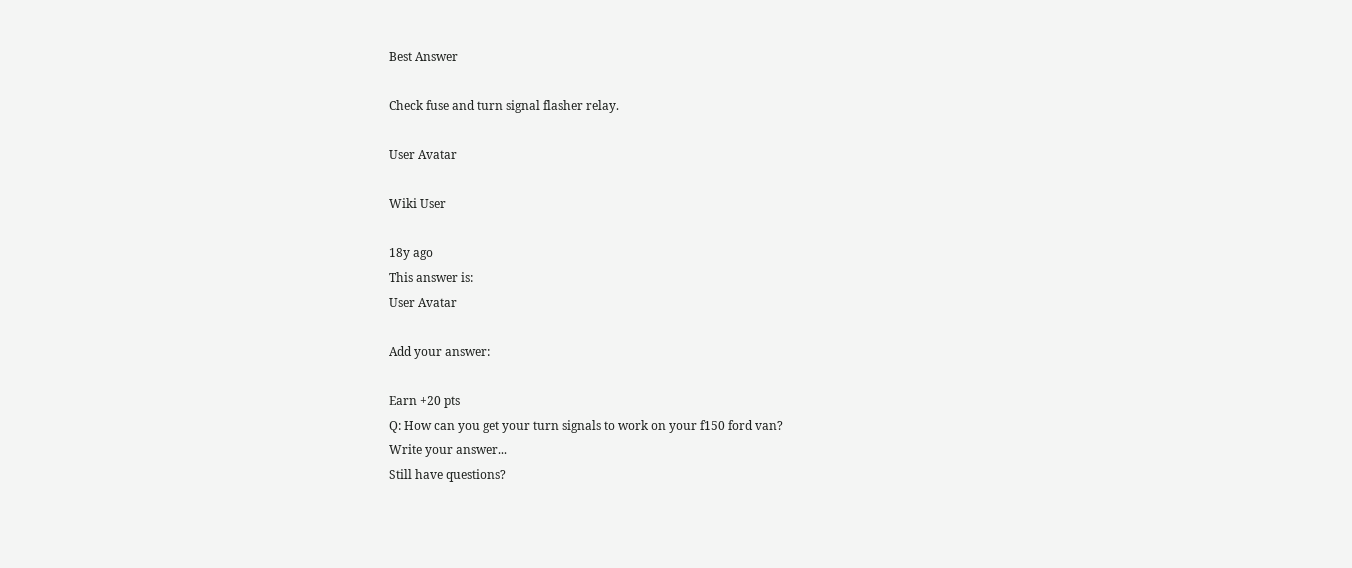Best Answer

Check fuse and turn signal flasher relay.

User Avatar

Wiki User

18y ago
This answer is:
User Avatar

Add your answer:

Earn +20 pts
Q: How can you get your turn signals to work on your f150 ford van?
Write your answer...
Still have questions?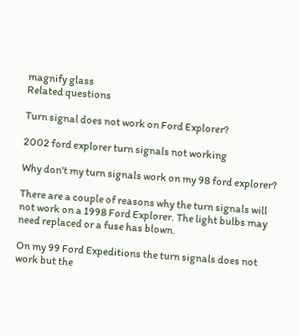magnify glass
Related questions

Turn signal does not work on Ford Explorer?

2002 ford explorer turn signals not working

Why don't my turn signals work on my 98 ford explorer?

There are a couple of reasons why the turn signals will not work on a 1998 Ford Explorer. The light bulbs may need replaced or a fuse has blown.

On my 99 Ford Expeditions the turn signals does not work but the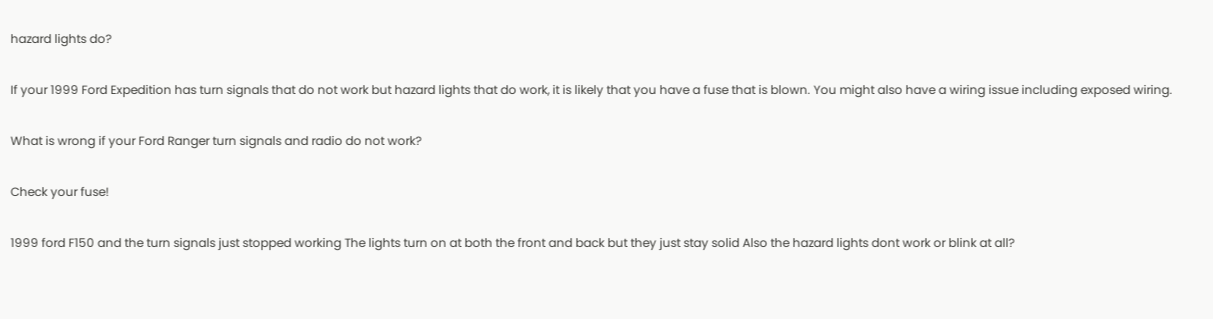hazard lights do?

If your 1999 Ford Expedition has turn signals that do not work but hazard lights that do work, it is likely that you have a fuse that is blown. You might also have a wiring issue including exposed wiring.

What is wrong if your Ford Ranger turn signals and radio do not work?

Check your fuse!

1999 ford F150 and the turn signals just stopped working The lights turn on at both the front and back but they just stay solid Also the hazard lights dont work or blink at all?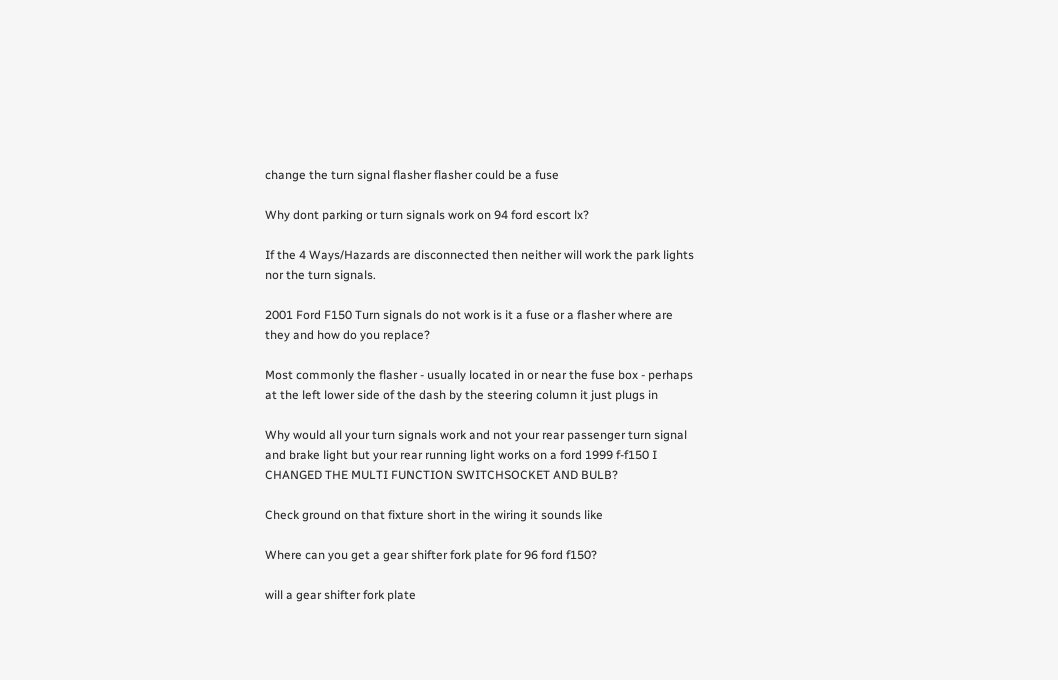change the turn signal flasher flasher could be a fuse

Why dont parking or turn signals work on 94 ford escort lx?

If the 4 Ways/Hazards are disconnected then neither will work the park lights nor the turn signals.

2001 Ford F150 Turn signals do not work is it a fuse or a flasher where are they and how do you replace?

Most commonly the flasher - usually located in or near the fuse box - perhaps at the left lower side of the dash by the steering column it just plugs in

Why would all your turn signals work and not your rear passenger turn signal and brake light but your rear running light works on a ford 1999 f-f150 I CHANGED THE MULTI FUNCTION SWITCHSOCKET AND BULB?

Check ground on that fixture short in the wiring it sounds like

Where can you get a gear shifter fork plate for 96 ford f150?

will a gear shifter fork plate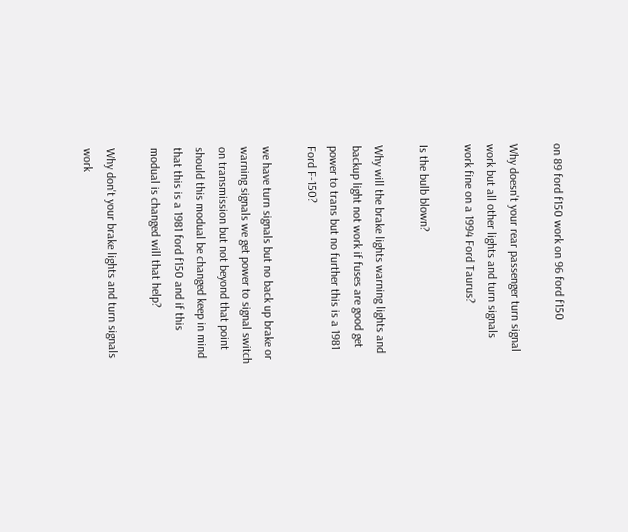on 89 ford f150 work on 96 ford f150

Why doesn't your rear passenger turn signal work but all other lights and turn signals work fine on a 1994 Ford Taurus?

Is the bulb blown?

Why will the brake lights warning lights and backup light not work if fuses are good get power to trans but no further this is a 1981 Ford F-150?

we have turn signals but no back up brake or warning signals we get power to signal switch on transmission but not beyond that point should this modual be changed keep in mind that this is a 1981 ford f150 and if this modual is changed will that help?

Why don't your brake lights and turn signals work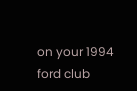on your 1994 ford club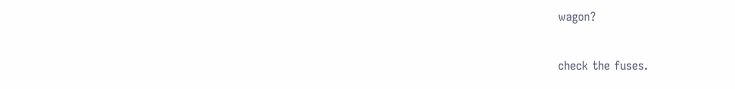wagon?

check the fuses.